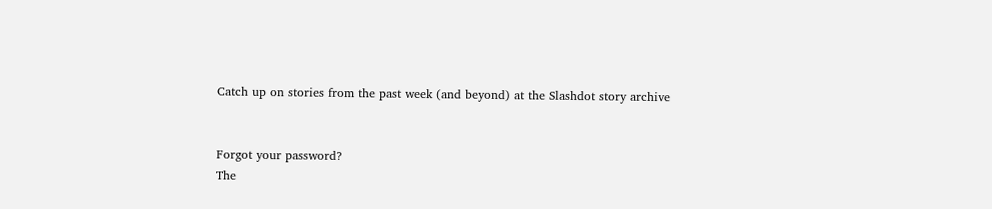Catch up on stories from the past week (and beyond) at the Slashdot story archive


Forgot your password?
The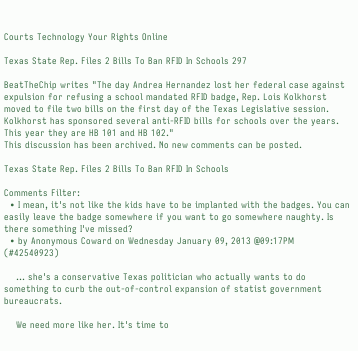Courts Technology Your Rights Online

Texas State Rep. Files 2 Bills To Ban RFID In Schools 297

BeatTheChip writes "The day Andrea Hernandez lost her federal case against expulsion for refusing a school mandated RFID badge, Rep. Lois Kolkhorst moved to file two bills on the first day of the Texas Legislative session. Kolkhorst has sponsored several anti-RFID bills for schools over the years. This year they are HB 101 and HB 102."
This discussion has been archived. No new comments can be posted.

Texas State Rep. Files 2 Bills To Ban RFID In Schools

Comments Filter:
  • I mean, it's not like the kids have to be implanted with the badges. You can easily leave the badge somewhere if you want to go somewhere naughty. Is there something I've missed?
  • by Anonymous Coward on Wednesday January 09, 2013 @09:17PM (#42540923)

    ... she's a conservative Texas politician who actually wants to do something to curb the out-of-control expansion of statist government bureaucrats.

    We need more like her. It's time to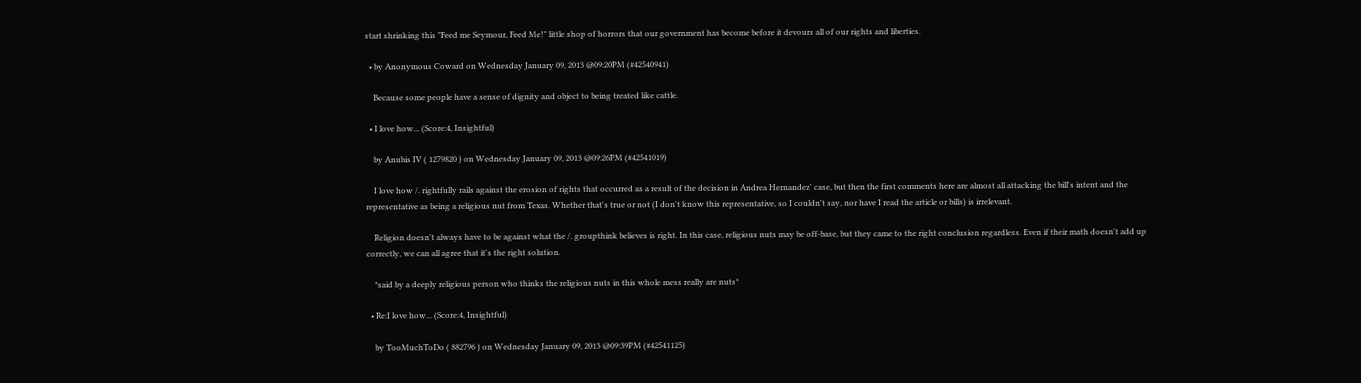start shrinking this "Feed me Seymour, Feed Me!" little shop of horrors that our government has become before it devours all of our rights and liberties.

  • by Anonymous Coward on Wednesday January 09, 2013 @09:20PM (#42540941)

    Because some people have a sense of dignity and object to being treated like cattle.

  • I love how... (Score:4, Insightful)

    by Anubis IV ( 1279820 ) on Wednesday January 09, 2013 @09:26PM (#42541019)

    I love how /. rightfully rails against the erosion of rights that occurred as a result of the decision in Andrea Hernandez' case, but then the first comments here are almost all attacking the bill's intent and the representative as being a religious nut from Texas. Whether that's true or not (I don't know this representative, so I couldn't say, nor have I read the article or bills) is irrelevant.

    Religion doesn't always have to be against what the /. groupthink believes is right. In this case, religious nuts may be off-base, but they came to the right conclusion regardless. Even if their math doesn't add up correctly, we can all agree that it's the right solution.

    *said by a deeply religious person who thinks the religious nuts in this whole mess really are nuts*

  • Re:I love how... (Score:4, Insightful)

    by TooMuchToDo ( 882796 ) on Wednesday January 09, 2013 @09:39PM (#42541125)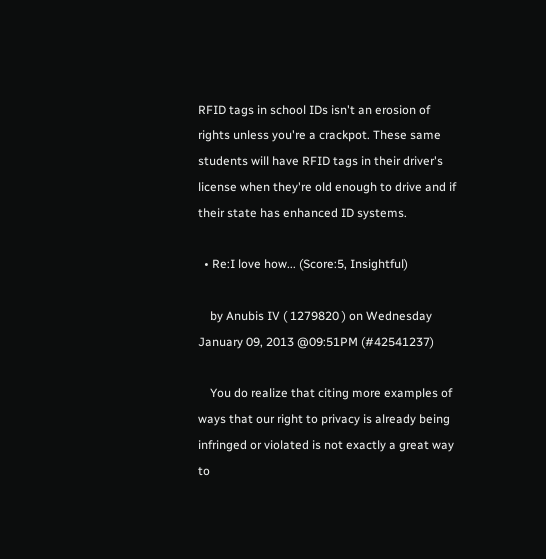RFID tags in school IDs isn't an erosion of rights unless you're a crackpot. These same students will have RFID tags in their driver's license when they're old enough to drive and if their state has enhanced ID systems.

  • Re:I love how... (Score:5, Insightful)

    by Anubis IV ( 1279820 ) on Wednesday January 09, 2013 @09:51PM (#42541237)

    You do realize that citing more examples of ways that our right to privacy is already being infringed or violated is not exactly a great way to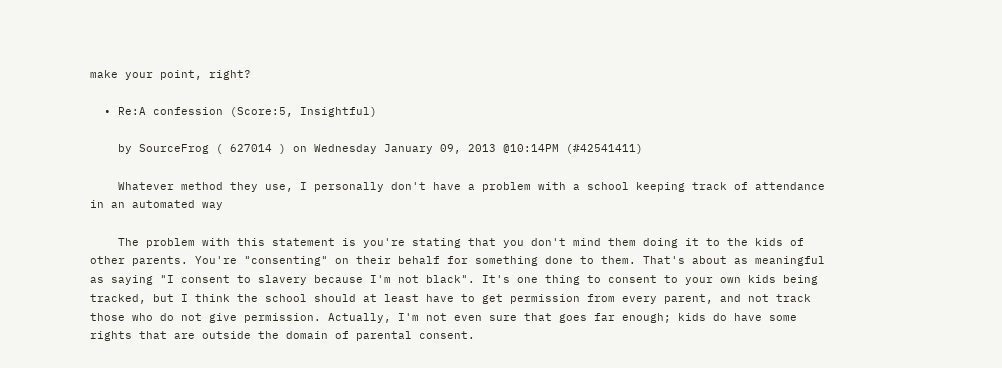make your point, right?

  • Re:A confession (Score:5, Insightful)

    by SourceFrog ( 627014 ) on Wednesday January 09, 2013 @10:14PM (#42541411)

    Whatever method they use, I personally don't have a problem with a school keeping track of attendance in an automated way

    The problem with this statement is you're stating that you don't mind them doing it to the kids of other parents. You're "consenting" on their behalf for something done to them. That's about as meaningful as saying "I consent to slavery because I'm not black". It's one thing to consent to your own kids being tracked, but I think the school should at least have to get permission from every parent, and not track those who do not give permission. Actually, I'm not even sure that goes far enough; kids do have some rights that are outside the domain of parental consent.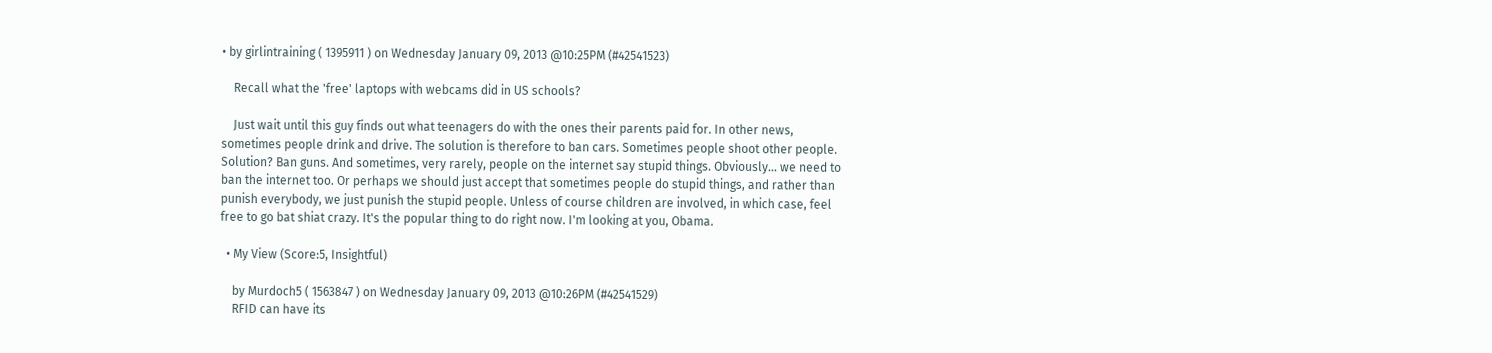• by girlintraining ( 1395911 ) on Wednesday January 09, 2013 @10:25PM (#42541523)

    Recall what the 'free' laptops with webcams did in US schools?

    Just wait until this guy finds out what teenagers do with the ones their parents paid for. In other news, sometimes people drink and drive. The solution is therefore to ban cars. Sometimes people shoot other people. Solution? Ban guns. And sometimes, very rarely, people on the internet say stupid things. Obviously... we need to ban the internet too. Or perhaps we should just accept that sometimes people do stupid things, and rather than punish everybody, we just punish the stupid people. Unless of course children are involved, in which case, feel free to go bat shiat crazy. It's the popular thing to do right now. I'm looking at you, Obama.

  • My View (Score:5, Insightful)

    by Murdoch5 ( 1563847 ) on Wednesday January 09, 2013 @10:26PM (#42541529)
    RFID can have its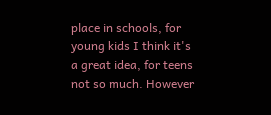place in schools, for young kids I think it's a great idea, for teens not so much. However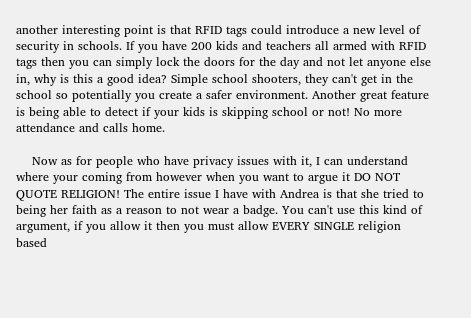another interesting point is that RFID tags could introduce a new level of security in schools. If you have 200 kids and teachers all armed with RFID tags then you can simply lock the doors for the day and not let anyone else in, why is this a good idea? Simple school shooters, they can't get in the school so potentially you create a safer environment. Another great feature is being able to detect if your kids is skipping school or not! No more attendance and calls home.

    Now as for people who have privacy issues with it, I can understand where your coming from however when you want to argue it DO NOT QUOTE RELIGION! The entire issue I have with Andrea is that she tried to being her faith as a reason to not wear a badge. You can't use this kind of argument, if you allow it then you must allow EVERY SINGLE religion based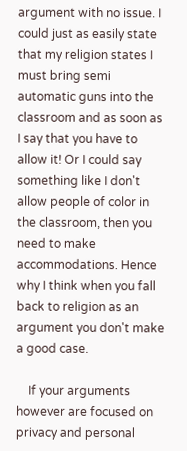argument with no issue. I could just as easily state that my religion states I must bring semi automatic guns into the classroom and as soon as I say that you have to allow it! Or I could say something like I don't allow people of color in the classroom, then you need to make accommodations. Hence why I think when you fall back to religion as an argument you don't make a good case.

    If your arguments however are focused on privacy and personal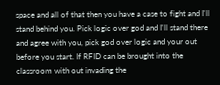space and all of that then you have a case to fight and I'll stand behind you. Pick logic over god and I'll stand there and agree with you, pick god over logic and your out before you start. If RFID can be brought into the classroom with out invading the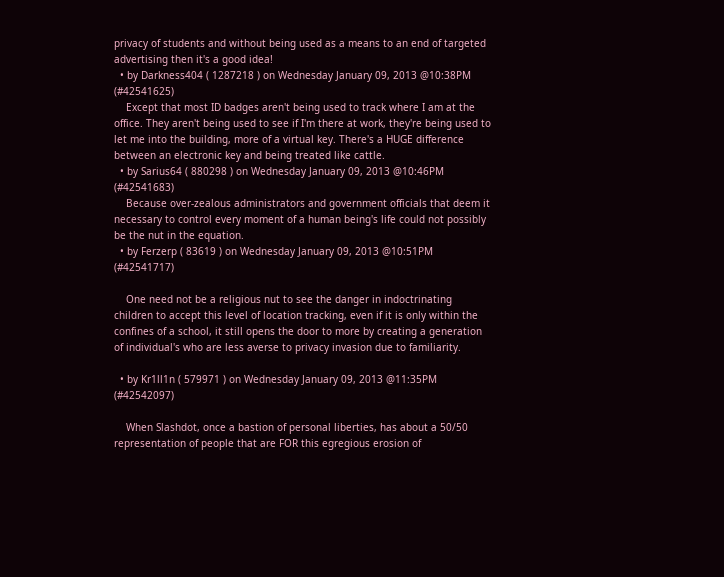privacy of students and without being used as a means to an end of targeted advertising then it's a good idea!
  • by Darkness404 ( 1287218 ) on Wednesday January 09, 2013 @10:38PM (#42541625)
    Except that most ID badges aren't being used to track where I am at the office. They aren't being used to see if I'm there at work, they're being used to let me into the building, more of a virtual key. There's a HUGE difference between an electronic key and being treated like cattle.
  • by Sarius64 ( 880298 ) on Wednesday January 09, 2013 @10:46PM (#42541683)
    Because over-zealous administrators and government officials that deem it necessary to control every moment of a human being's life could not possibly be the nut in the equation.
  • by Ferzerp ( 83619 ) on Wednesday January 09, 2013 @10:51PM (#42541717)

    One need not be a religious nut to see the danger in indoctrinating children to accept this level of location tracking, even if it is only within the confines of a school, it still opens the door to more by creating a generation of individual's who are less averse to privacy invasion due to familiarity.

  • by Kr1ll1n ( 579971 ) on Wednesday January 09, 2013 @11:35PM (#42542097)

    When Slashdot, once a bastion of personal liberties, has about a 50/50 representation of people that are FOR this egregious erosion of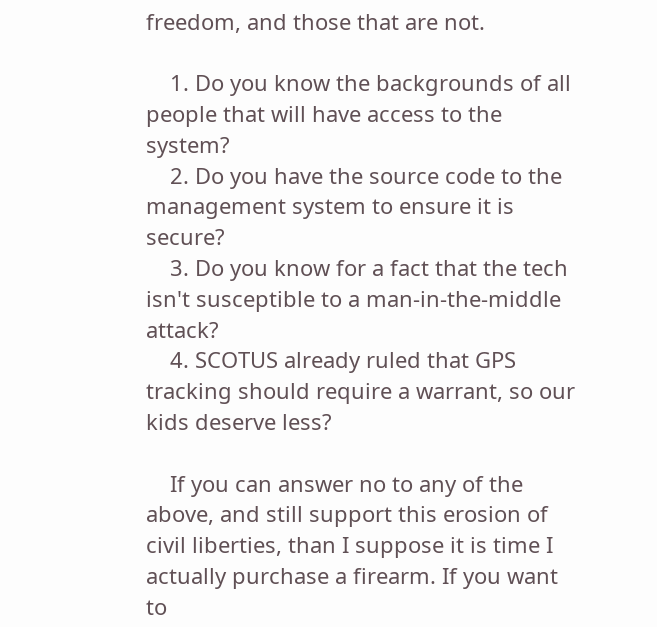freedom, and those that are not.

    1. Do you know the backgrounds of all people that will have access to the system?
    2. Do you have the source code to the management system to ensure it is secure?
    3. Do you know for a fact that the tech isn't susceptible to a man-in-the-middle attack?
    4. SCOTUS already ruled that GPS tracking should require a warrant, so our kids deserve less?

    If you can answer no to any of the above, and still support this erosion of civil liberties, than I suppose it is time I actually purchase a firearm. If you want to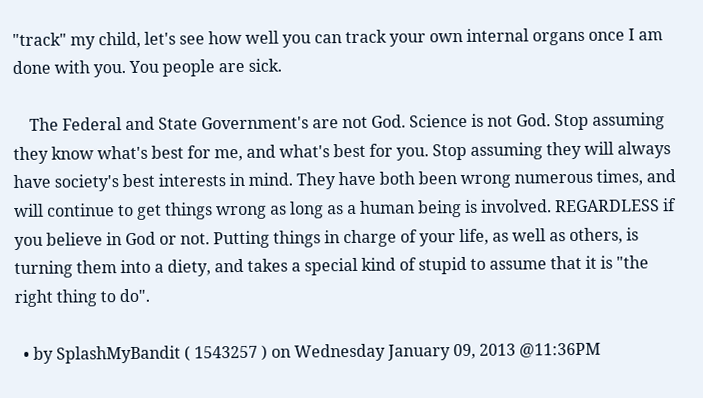"track" my child, let's see how well you can track your own internal organs once I am done with you. You people are sick.

    The Federal and State Government's are not God. Science is not God. Stop assuming they know what's best for me, and what's best for you. Stop assuming they will always have society's best interests in mind. They have both been wrong numerous times, and will continue to get things wrong as long as a human being is involved. REGARDLESS if you believe in God or not. Putting things in charge of your life, as well as others, is turning them into a diety, and takes a special kind of stupid to assume that it is "the right thing to do".

  • by SplashMyBandit ( 1543257 ) on Wednesday January 09, 2013 @11:36PM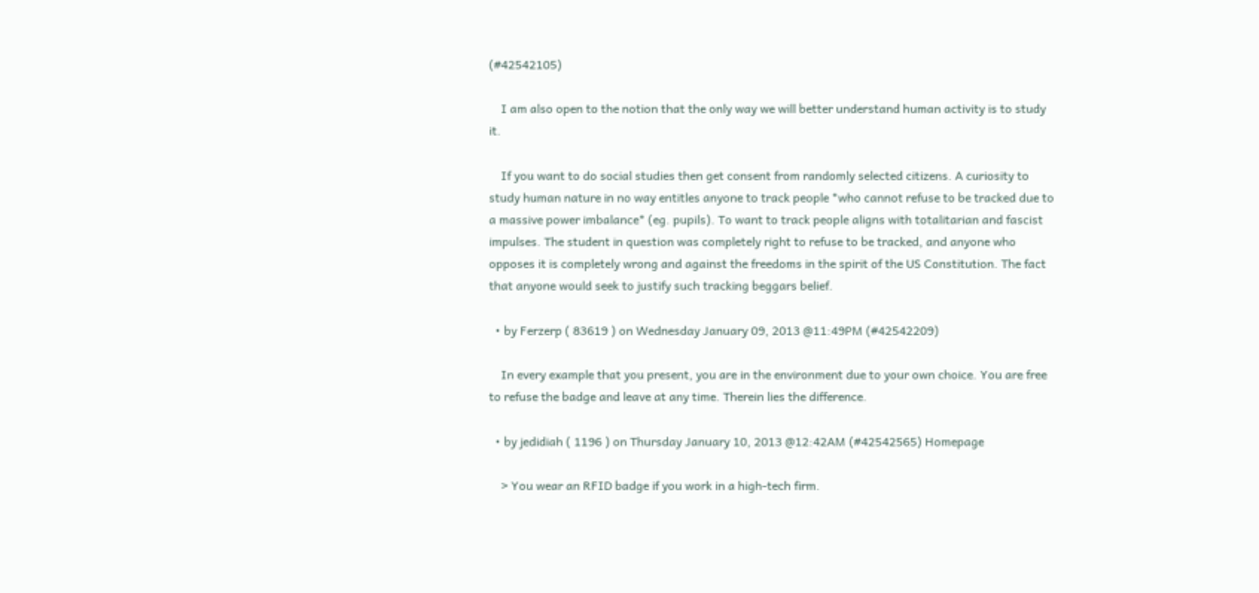(#42542105)

    I am also open to the notion that the only way we will better understand human activity is to study it.

    If you want to do social studies then get consent from randomly selected citizens. A curiosity to study human nature in no way entitles anyone to track people *who cannot refuse to be tracked due to a massive power imbalance* (eg. pupils). To want to track people aligns with totalitarian and fascist impulses. The student in question was completely right to refuse to be tracked, and anyone who opposes it is completely wrong and against the freedoms in the spirit of the US Constitution. The fact that anyone would seek to justify such tracking beggars belief.

  • by Ferzerp ( 83619 ) on Wednesday January 09, 2013 @11:49PM (#42542209)

    In every example that you present, you are in the environment due to your own choice. You are free to refuse the badge and leave at any time. Therein lies the difference.

  • by jedidiah ( 1196 ) on Thursday January 10, 2013 @12:42AM (#42542565) Homepage

    > You wear an RFID badge if you work in a high-tech firm.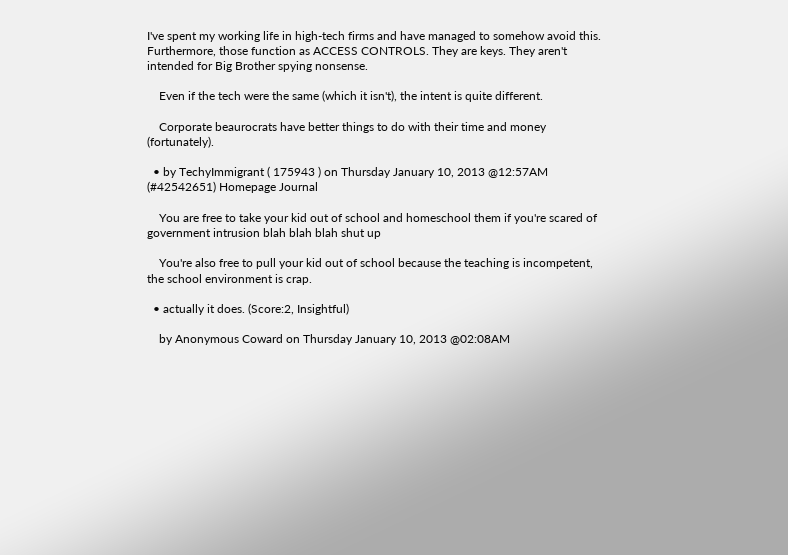I've spent my working life in high-tech firms and have managed to somehow avoid this. Furthermore, those function as ACCESS CONTROLS. They are keys. They aren't intended for Big Brother spying nonsense.

    Even if the tech were the same (which it isn't), the intent is quite different.

    Corporate beaurocrats have better things to do with their time and money (fortunately).

  • by TechyImmigrant ( 175943 ) on Thursday January 10, 2013 @12:57AM (#42542651) Homepage Journal

    You are free to take your kid out of school and homeschool them if you're scared of government intrusion blah blah blah shut up

    You're also free to pull your kid out of school because the teaching is incompetent, the school environment is crap.

  • actually it does. (Score:2, Insightful)

    by Anonymous Coward on Thursday January 10, 2013 @02:08AM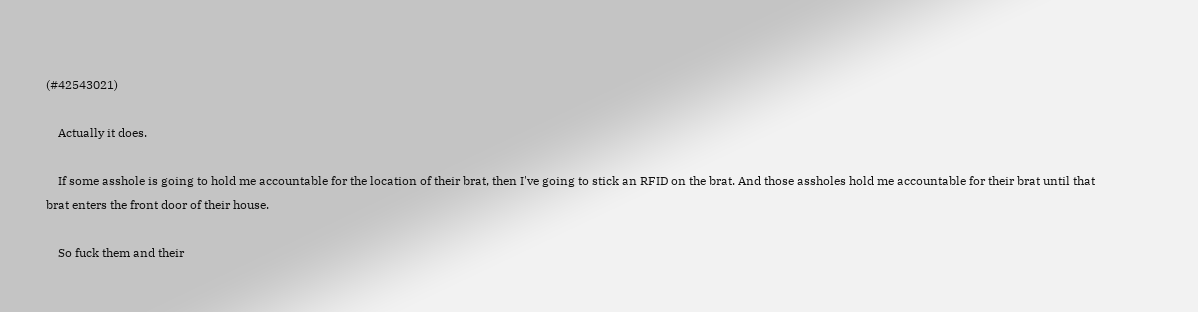(#42543021)

    Actually it does.

    If some asshole is going to hold me accountable for the location of their brat, then I've going to stick an RFID on the brat. And those assholes hold me accountable for their brat until that brat enters the front door of their house.

    So fuck them and their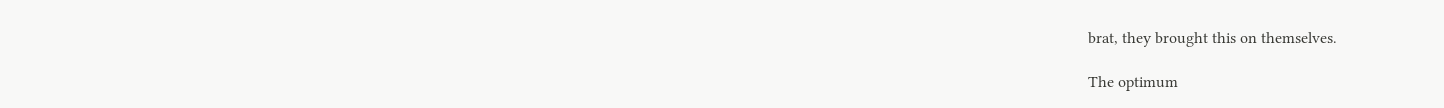brat, they brought this on themselves.

The optimum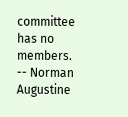committee has no members. -- Norman Augustine